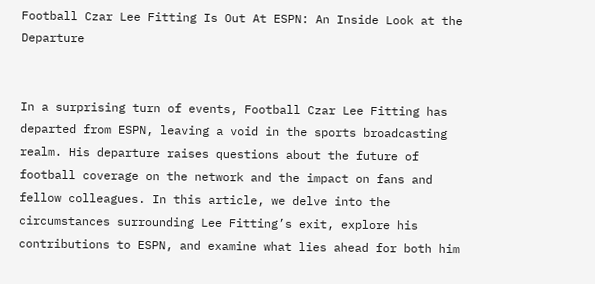Football Czar Lee Fitting Is Out At ESPN: An Inside Look at the Departure


In a surprising turn of events, Football Czar Lee Fitting has departed from ESPN, leaving a void in the sports broadcasting realm. His departure raises questions about the future of football coverage on the network and the impact on fans and fellow colleagues. In this article, we delve into the circumstances surrounding Lee Fitting’s exit, explore his contributions to ESPN, and examine what lies ahead for both him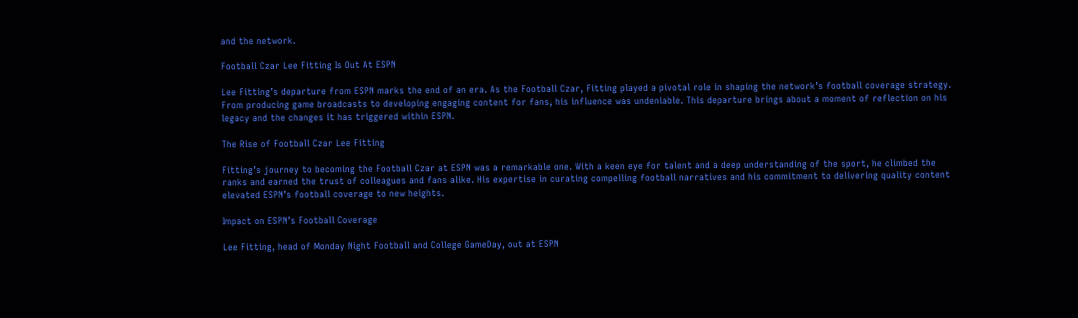and the network.

Football Czar Lee Fitting Is Out At ESPN

Lee Fitting’s departure from ESPN marks the end of an era. As the Football Czar, Fitting played a pivotal role in shaping the network’s football coverage strategy. From producing game broadcasts to developing engaging content for fans, his influence was undeniable. This departure brings about a moment of reflection on his legacy and the changes it has triggered within ESPN.

The Rise of Football Czar Lee Fitting

Fitting’s journey to becoming the Football Czar at ESPN was a remarkable one. With a keen eye for talent and a deep understanding of the sport, he climbed the ranks and earned the trust of colleagues and fans alike. His expertise in curating compelling football narratives and his commitment to delivering quality content elevated ESPN’s football coverage to new heights.

Impact on ESPN’s Football Coverage

Lee Fitting, head of Monday Night Football and College GameDay, out at ESPN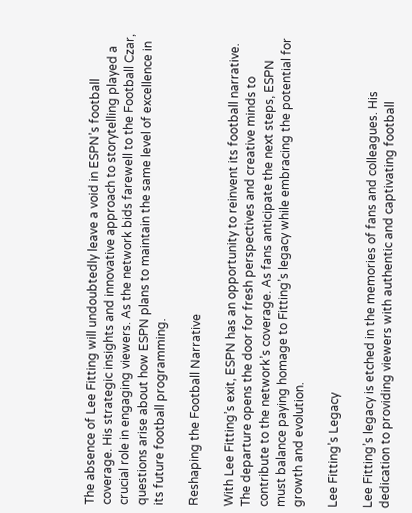The absence of Lee Fitting will undoubtedly leave a void in ESPN’s football coverage. His strategic insights and innovative approach to storytelling played a crucial role in engaging viewers. As the network bids farewell to the Football Czar, questions arise about how ESPN plans to maintain the same level of excellence in its future football programming.

Reshaping the Football Narrative

With Lee Fitting’s exit, ESPN has an opportunity to reinvent its football narrative. The departure opens the door for fresh perspectives and creative minds to contribute to the network’s coverage. As fans anticipate the next steps, ESPN must balance paying homage to Fitting’s legacy while embracing the potential for growth and evolution.

Lee Fitting’s Legacy

Lee Fitting’s legacy is etched in the memories of fans and colleagues. His dedication to providing viewers with authentic and captivating football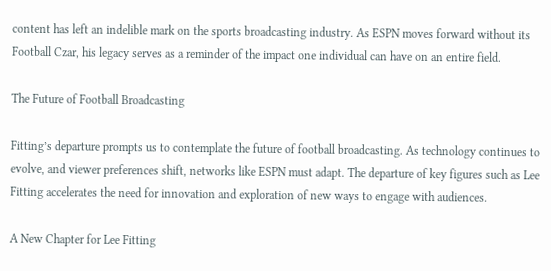content has left an indelible mark on the sports broadcasting industry. As ESPN moves forward without its Football Czar, his legacy serves as a reminder of the impact one individual can have on an entire field.

The Future of Football Broadcasting

Fitting’s departure prompts us to contemplate the future of football broadcasting. As technology continues to evolve, and viewer preferences shift, networks like ESPN must adapt. The departure of key figures such as Lee Fitting accelerates the need for innovation and exploration of new ways to engage with audiences.

A New Chapter for Lee Fitting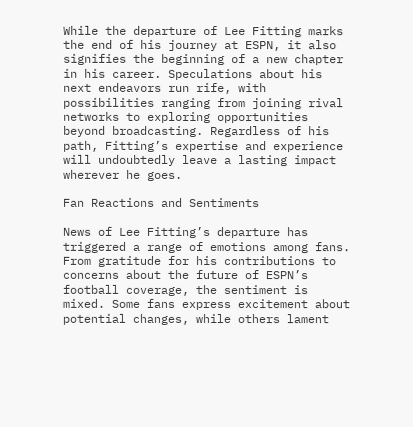While the departure of Lee Fitting marks the end of his journey at ESPN, it also signifies the beginning of a new chapter in his career. Speculations about his next endeavors run rife, with possibilities ranging from joining rival networks to exploring opportunities beyond broadcasting. Regardless of his path, Fitting’s expertise and experience will undoubtedly leave a lasting impact wherever he goes.

Fan Reactions and Sentiments

News of Lee Fitting’s departure has triggered a range of emotions among fans. From gratitude for his contributions to concerns about the future of ESPN’s football coverage, the sentiment is mixed. Some fans express excitement about potential changes, while others lament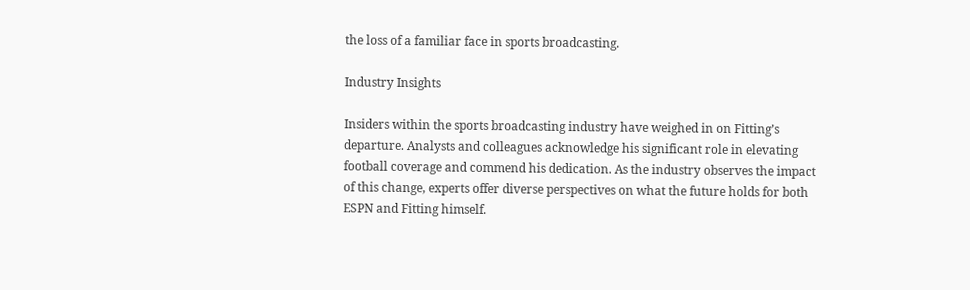the loss of a familiar face in sports broadcasting.

Industry Insights

Insiders within the sports broadcasting industry have weighed in on Fitting’s departure. Analysts and colleagues acknowledge his significant role in elevating football coverage and commend his dedication. As the industry observes the impact of this change, experts offer diverse perspectives on what the future holds for both ESPN and Fitting himself.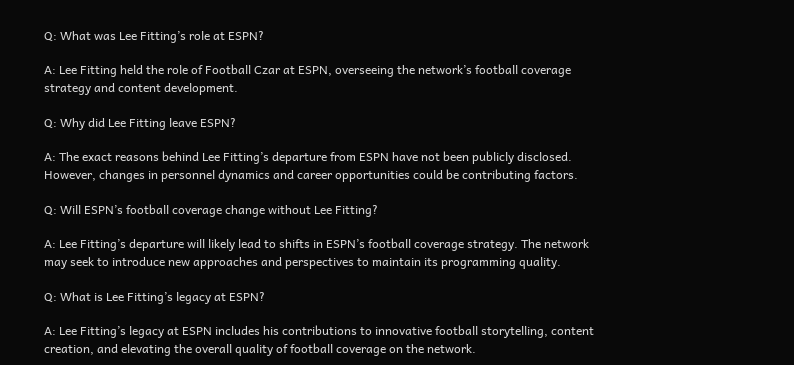Q: What was Lee Fitting’s role at ESPN?

A: Lee Fitting held the role of Football Czar at ESPN, overseeing the network’s football coverage strategy and content development.

Q: Why did Lee Fitting leave ESPN?

A: The exact reasons behind Lee Fitting’s departure from ESPN have not been publicly disclosed. However, changes in personnel dynamics and career opportunities could be contributing factors.

Q: Will ESPN’s football coverage change without Lee Fitting?

A: Lee Fitting’s departure will likely lead to shifts in ESPN’s football coverage strategy. The network may seek to introduce new approaches and perspectives to maintain its programming quality.

Q: What is Lee Fitting’s legacy at ESPN?

A: Lee Fitting’s legacy at ESPN includes his contributions to innovative football storytelling, content creation, and elevating the overall quality of football coverage on the network.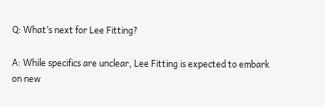Q: What’s next for Lee Fitting?

A: While specifics are unclear, Lee Fitting is expected to embark on new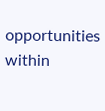opportunities within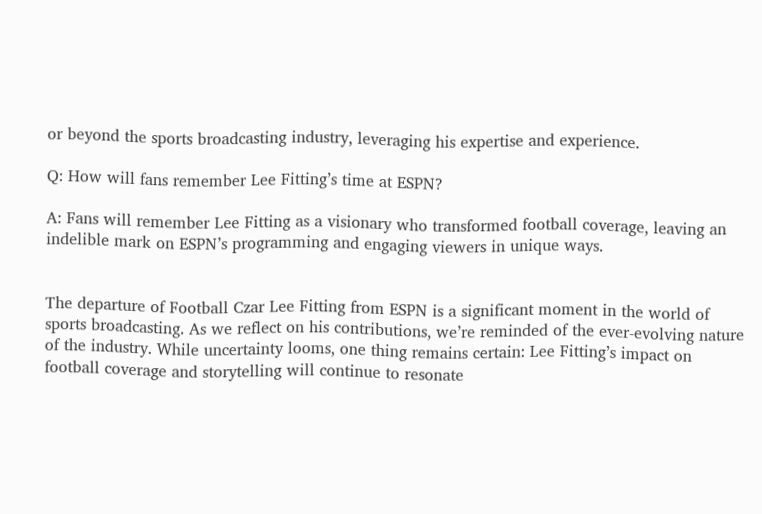or beyond the sports broadcasting industry, leveraging his expertise and experience.

Q: How will fans remember Lee Fitting’s time at ESPN?

A: Fans will remember Lee Fitting as a visionary who transformed football coverage, leaving an indelible mark on ESPN’s programming and engaging viewers in unique ways.


The departure of Football Czar Lee Fitting from ESPN is a significant moment in the world of sports broadcasting. As we reflect on his contributions, we’re reminded of the ever-evolving nature of the industry. While uncertainty looms, one thing remains certain: Lee Fitting’s impact on football coverage and storytelling will continue to resonate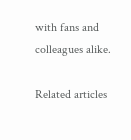with fans and colleagues alike.

Related articles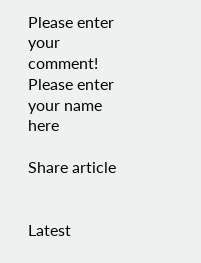Please enter your comment!
Please enter your name here

Share article


Latest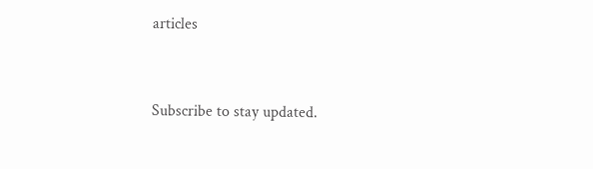articles


Subscribe to stay updated.